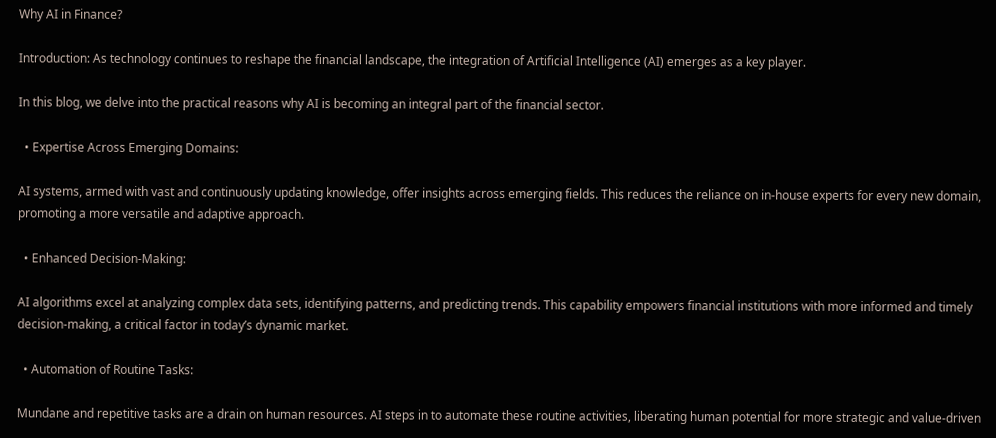Why AI in Finance?

Introduction: As technology continues to reshape the financial landscape, the integration of Artificial Intelligence (AI) emerges as a key player.

In this blog, we delve into the practical reasons why AI is becoming an integral part of the financial sector.

  • Expertise Across Emerging Domains:

AI systems, armed with vast and continuously updating knowledge, offer insights across emerging fields. This reduces the reliance on in-house experts for every new domain, promoting a more versatile and adaptive approach.

  • Enhanced Decision-Making:

AI algorithms excel at analyzing complex data sets, identifying patterns, and predicting trends. This capability empowers financial institutions with more informed and timely decision-making, a critical factor in today’s dynamic market.

  • Automation of Routine Tasks:

Mundane and repetitive tasks are a drain on human resources. AI steps in to automate these routine activities, liberating human potential for more strategic and value-driven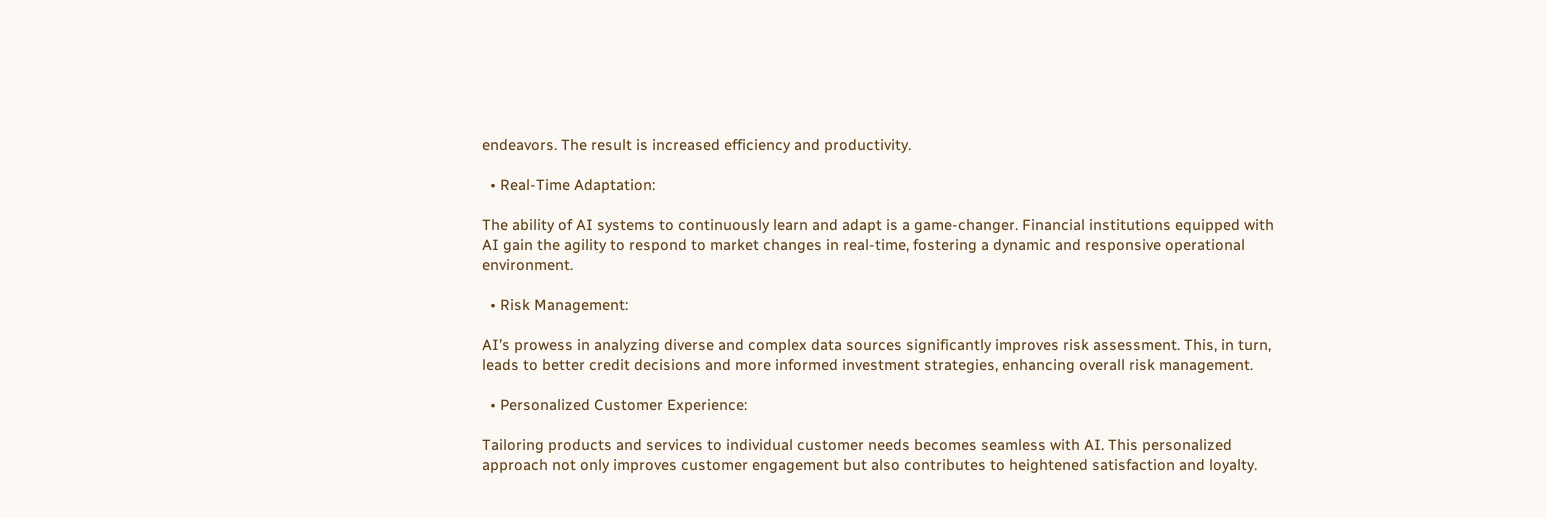endeavors. The result is increased efficiency and productivity.

  • Real-Time Adaptation:

The ability of AI systems to continuously learn and adapt is a game-changer. Financial institutions equipped with AI gain the agility to respond to market changes in real-time, fostering a dynamic and responsive operational environment.

  • Risk Management:

AI’s prowess in analyzing diverse and complex data sources significantly improves risk assessment. This, in turn, leads to better credit decisions and more informed investment strategies, enhancing overall risk management.

  • Personalized Customer Experience:

Tailoring products and services to individual customer needs becomes seamless with AI. This personalized approach not only improves customer engagement but also contributes to heightened satisfaction and loyalty.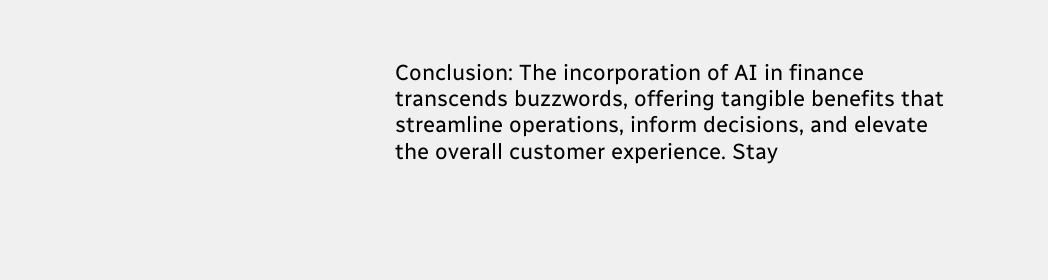Conclusion: The incorporation of AI in finance transcends buzzwords, offering tangible benefits that streamline operations, inform decisions, and elevate the overall customer experience. Stay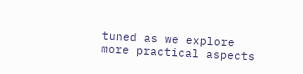tuned as we explore more practical aspects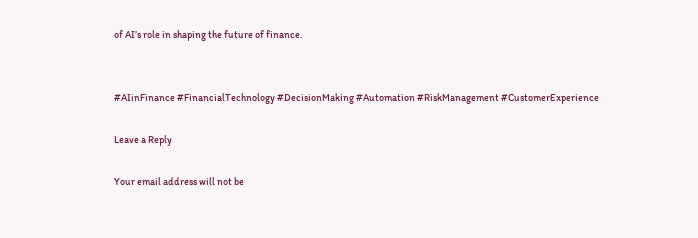of AI’s role in shaping the future of finance.


#AIinFinance #FinancialTechnology #DecisionMaking #Automation #RiskManagement #CustomerExperience

Leave a Reply

Your email address will not be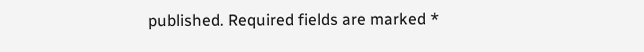published. Required fields are marked *